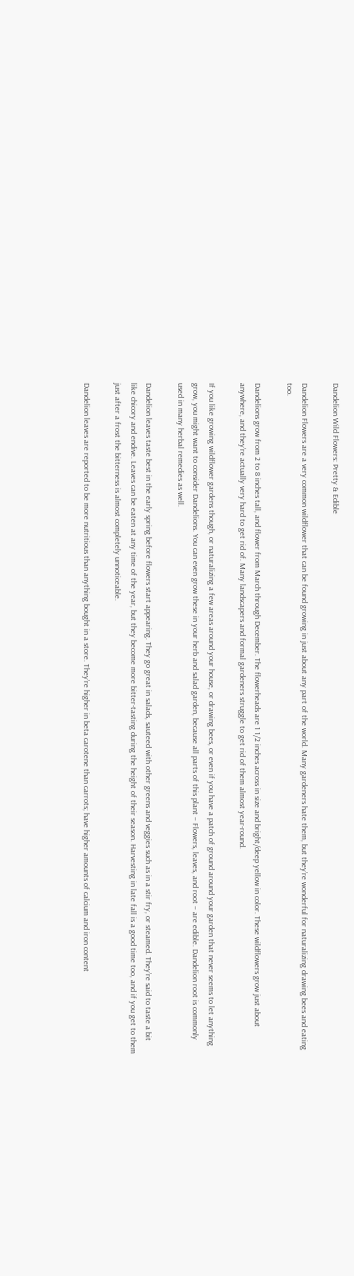Dandelion Wild Flowers: Pretty & Edible

Dandelion Flowers are a very common wildflower that can be found growing in just about any part of the world. Many gardeners hate them, but they’re wonderful for naturalizing drawing bees and eating too.

Dandelions grow from 2 to 8 inches tall, and flower from March through December. The flowerheads are 1 1/2 inches across in size and bright/deep yellow in color. These wildflowers grow just about anywhere, and they’re actually very hard to get rid of. Many landscapers and formal gardeners struggle to get rid of them almost year-round.

If you like growing wildflower gardens though, or naturalizing a few areas around your house, or drawing bees, or even if you have a patch of ground around your garden that never seems to let anything grow, you might want to consider Dandelions. You can even grow these in your herb and salad garden, because all parts of this plant – Flowers, leaves, and root – are edible. Dandelion root is commonly used in many herbal remedies as well.

Dandelion leaves taste best in the early spring before flowers start appearing. They go great in salads, sauteed with other greens and veggies such as in a stir fry, or steamed. They’re said to taste a bit like chicory and endive. Leaves can be eaten at any time of the year, but they become more bitter-tasting during the height of their season. Harvesting in late fall is a good time too, and if you get to them just after a frost the bitterness is almost completely unnoticeable.

Dandelion leaves are reported to be more nutritious than anything bought in a store. They’re higher in beta carotene than carrots; have higher amounts of calcium and iron content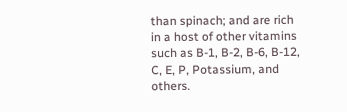than spinach; and are rich in a host of other vitamins such as B-1, B-2, B-6, B-12, C, E, P, Potassium, and others.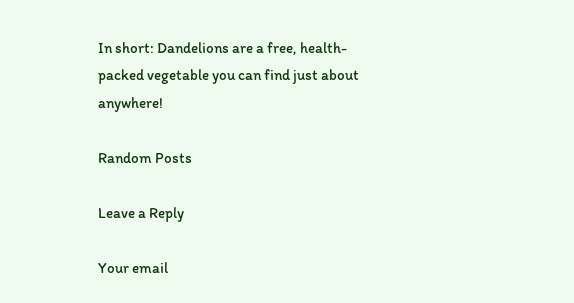In short: Dandelions are a free, health-packed vegetable you can find just about anywhere!

Random Posts

Leave a Reply

Your email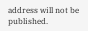address will not be published.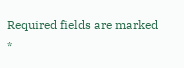Required fields are marked *